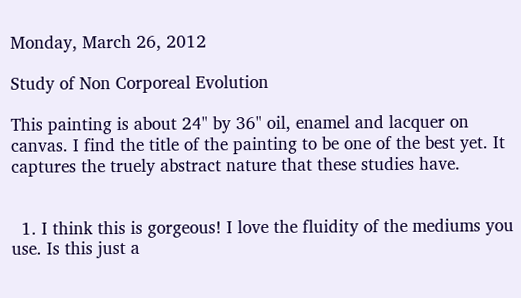Monday, March 26, 2012

Study of Non Corporeal Evolution

This painting is about 24" by 36" oil, enamel and lacquer on canvas. I find the title of the painting to be one of the best yet. It captures the truely abstract nature that these studies have.


  1. I think this is gorgeous! I love the fluidity of the mediums you use. Is this just a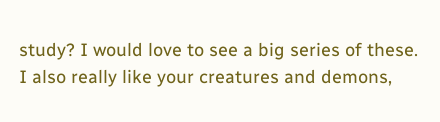study? I would love to see a big series of these. I also really like your creatures and demons,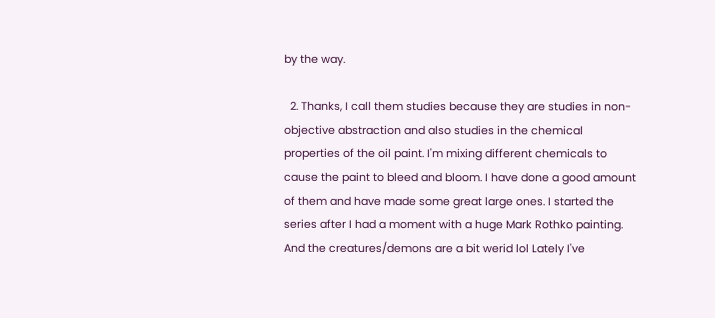by the way.

  2. Thanks, I call them studies because they are studies in non-objective abstraction and also studies in the chemical properties of the oil paint. I'm mixing different chemicals to cause the paint to bleed and bloom. I have done a good amount of them and have made some great large ones. I started the series after I had a moment with a huge Mark Rothko painting. And the creatures/demons are a bit werid lol Lately I've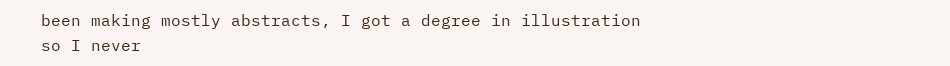been making mostly abstracts, I got a degree in illustration so I never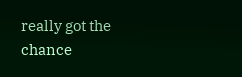really got the chance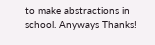to make abstractions in school. Anyways Thanks!